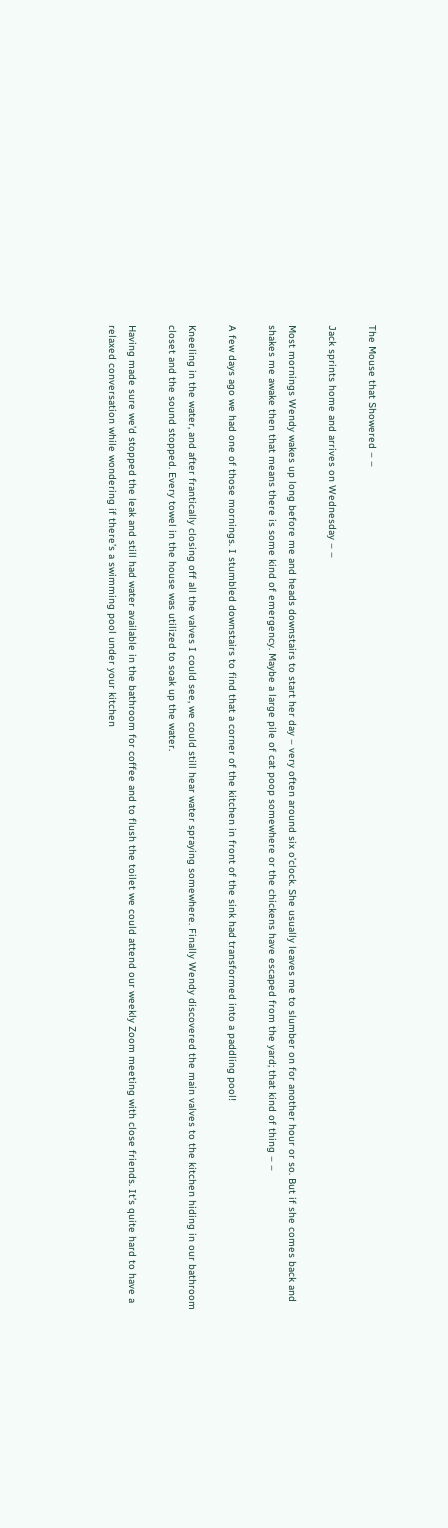The Mouse that Showered – –

Jack sprints home and arrives on Wednesday – –

Most mornings Wendy wakes up long before me and heads downstairs to start her day – very often around six o’clock. She usually leaves me to slumber on for another hour or so. But if she comes back and shakes me awake then that means there is some kind of emergency. Maybe a large pile of cat poop somewhere or the chickens have escaped from the yard; that kind of thing – –

A few days ago we had one of those mornings. I stumbled downstairs to find that a corner of the kitchen in front of the sink had transformed into a paddling pool!

Kneeling in the water, and after frantically closing off all the valves I could see, we could still hear water spraying somewhere. Finally Wendy discovered the main valves to the kitchen hiding in our bathroom closet and the sound stopped. Every towel in the house was utilized to soak up the water.

Having made sure we’d stopped the leak and still had water available in the bathroom for coffee and to flush the toilet we could attend our weekly Zoom meeting with close friends. It’s quite hard to have a relaxed conversation while wondering if there’s a swimming pool under your kitchen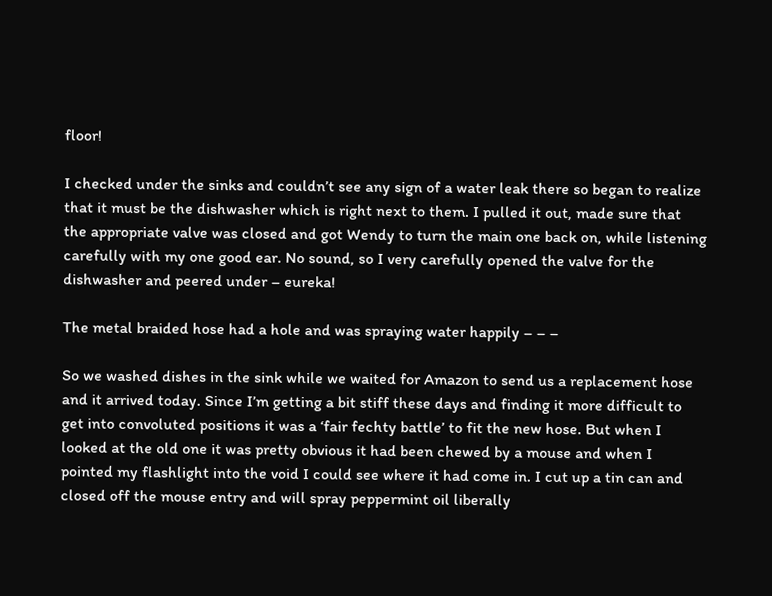floor!

I checked under the sinks and couldn’t see any sign of a water leak there so began to realize that it must be the dishwasher which is right next to them. I pulled it out, made sure that the appropriate valve was closed and got Wendy to turn the main one back on, while listening carefully with my one good ear. No sound, so I very carefully opened the valve for the dishwasher and peered under – eureka!

The metal braided hose had a hole and was spraying water happily – – –

So we washed dishes in the sink while we waited for Amazon to send us a replacement hose and it arrived today. Since I’m getting a bit stiff these days and finding it more difficult to get into convoluted positions it was a ‘fair fechty battle’ to fit the new hose. But when I looked at the old one it was pretty obvious it had been chewed by a mouse and when I pointed my flashlight into the void I could see where it had come in. I cut up a tin can and closed off the mouse entry and will spray peppermint oil liberally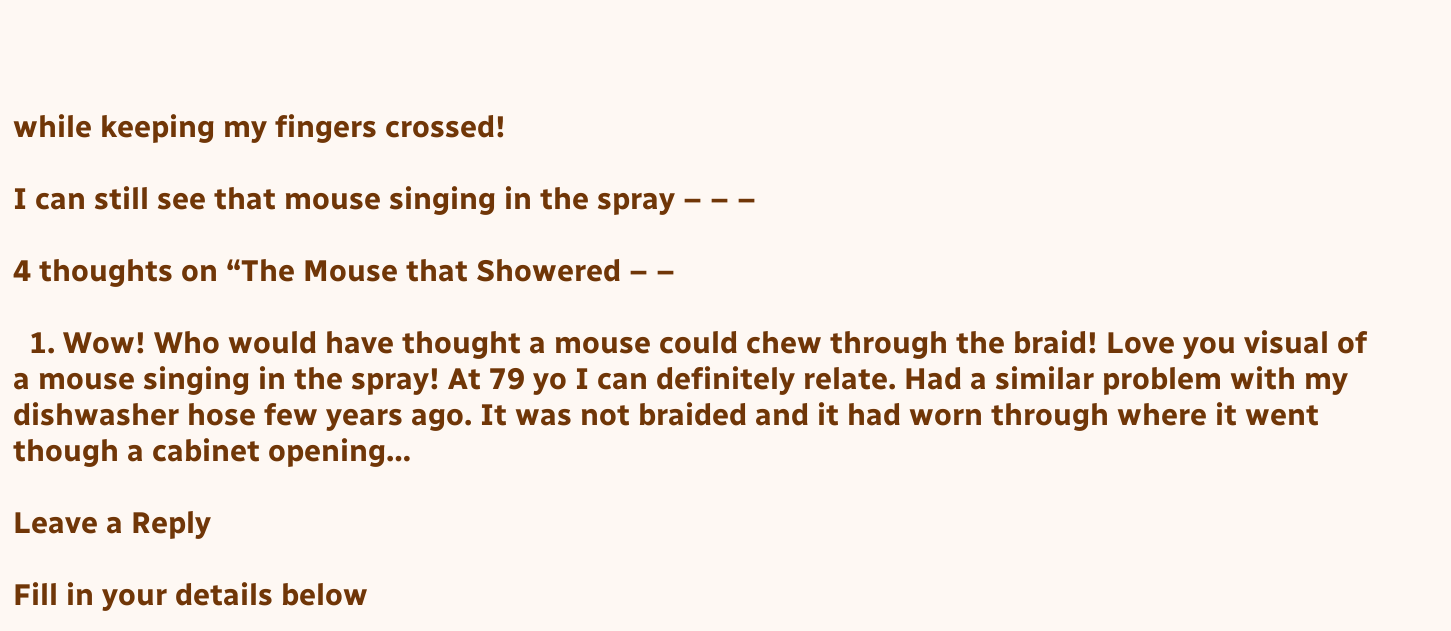while keeping my fingers crossed!

I can still see that mouse singing in the spray – – –

4 thoughts on “The Mouse that Showered – –

  1. Wow! Who would have thought a mouse could chew through the braid! Love you visual of a mouse singing in the spray! At 79 yo I can definitely relate. Had a similar problem with my dishwasher hose few years ago. It was not braided and it had worn through where it went though a cabinet opening…

Leave a Reply

Fill in your details below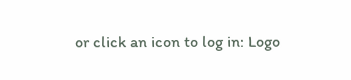or click an icon to log in: Logo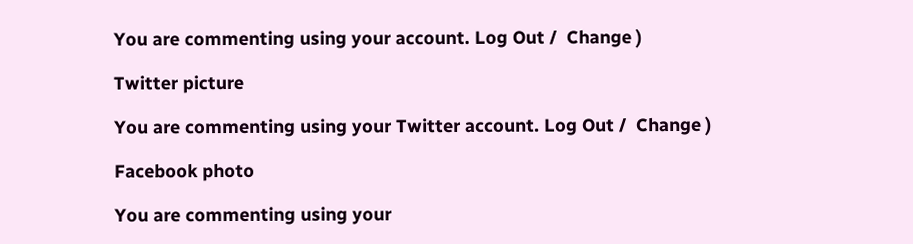You are commenting using your account. Log Out /  Change )

Twitter picture

You are commenting using your Twitter account. Log Out /  Change )

Facebook photo

You are commenting using your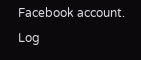Facebook account. Log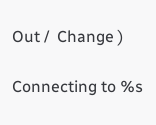Out /  Change )

Connecting to %s